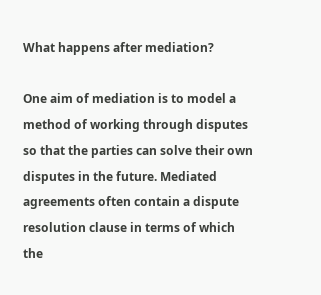What happens after mediation?

One aim of mediation is to model a method of working through disputes so that the parties can solve their own disputes in the future. Mediated agreements often contain a dispute resolution clause in terms of which the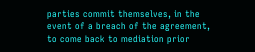parties commit themselves, in the event of a breach of the agreement, to come back to mediation prior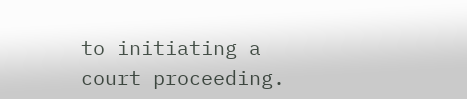to initiating a court proceeding.